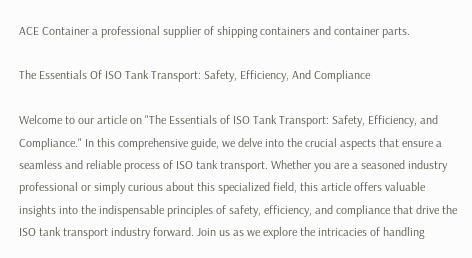ACE Container a professional supplier of shipping containers and container parts.

The Essentials Of ISO Tank Transport: Safety, Efficiency, And Compliance

Welcome to our article on "The Essentials of ISO Tank Transport: Safety, Efficiency, and Compliance." In this comprehensive guide, we delve into the crucial aspects that ensure a seamless and reliable process of ISO tank transport. Whether you are a seasoned industry professional or simply curious about this specialized field, this article offers valuable insights into the indispensable principles of safety, efficiency, and compliance that drive the ISO tank transport industry forward. Join us as we explore the intricacies of handling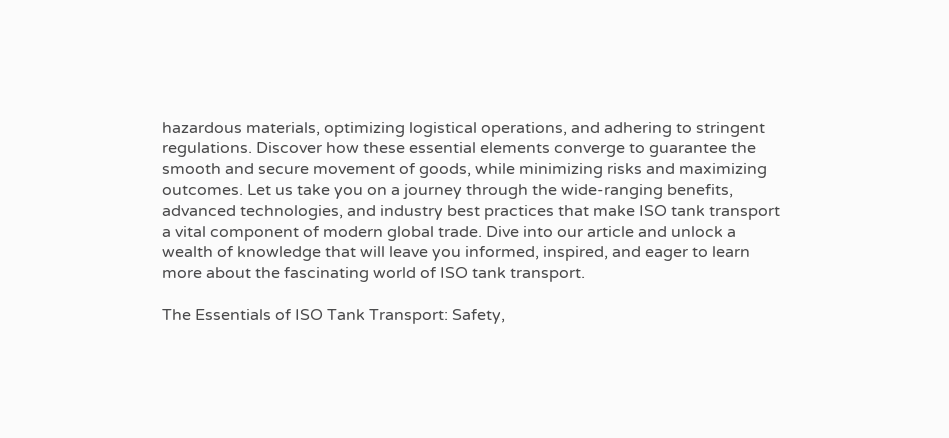hazardous materials, optimizing logistical operations, and adhering to stringent regulations. Discover how these essential elements converge to guarantee the smooth and secure movement of goods, while minimizing risks and maximizing outcomes. Let us take you on a journey through the wide-ranging benefits, advanced technologies, and industry best practices that make ISO tank transport a vital component of modern global trade. Dive into our article and unlock a wealth of knowledge that will leave you informed, inspired, and eager to learn more about the fascinating world of ISO tank transport.

The Essentials of ISO Tank Transport: Safety,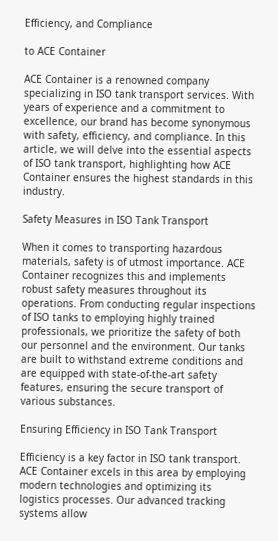Efficiency, and Compliance

to ACE Container

ACE Container is a renowned company specializing in ISO tank transport services. With years of experience and a commitment to excellence, our brand has become synonymous with safety, efficiency, and compliance. In this article, we will delve into the essential aspects of ISO tank transport, highlighting how ACE Container ensures the highest standards in this industry.

Safety Measures in ISO Tank Transport

When it comes to transporting hazardous materials, safety is of utmost importance. ACE Container recognizes this and implements robust safety measures throughout its operations. From conducting regular inspections of ISO tanks to employing highly trained professionals, we prioritize the safety of both our personnel and the environment. Our tanks are built to withstand extreme conditions and are equipped with state-of-the-art safety features, ensuring the secure transport of various substances.

Ensuring Efficiency in ISO Tank Transport

Efficiency is a key factor in ISO tank transport. ACE Container excels in this area by employing modern technologies and optimizing its logistics processes. Our advanced tracking systems allow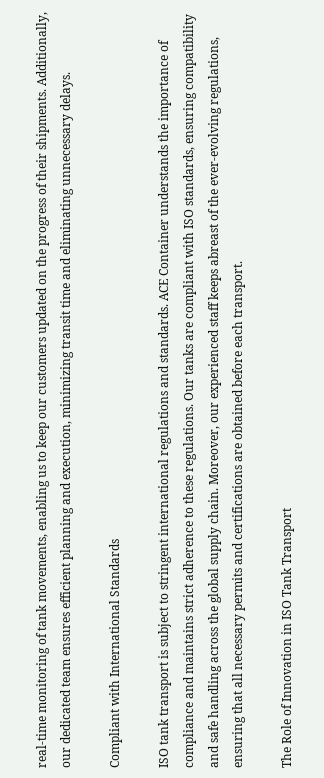real-time monitoring of tank movements, enabling us to keep our customers updated on the progress of their shipments. Additionally, our dedicated team ensures efficient planning and execution, minimizing transit time and eliminating unnecessary delays.

Compliant with International Standards

ISO tank transport is subject to stringent international regulations and standards. ACE Container understands the importance of compliance and maintains strict adherence to these regulations. Our tanks are compliant with ISO standards, ensuring compatibility and safe handling across the global supply chain. Moreover, our experienced staff keeps abreast of the ever-evolving regulations, ensuring that all necessary permits and certifications are obtained before each transport.

The Role of Innovation in ISO Tank Transport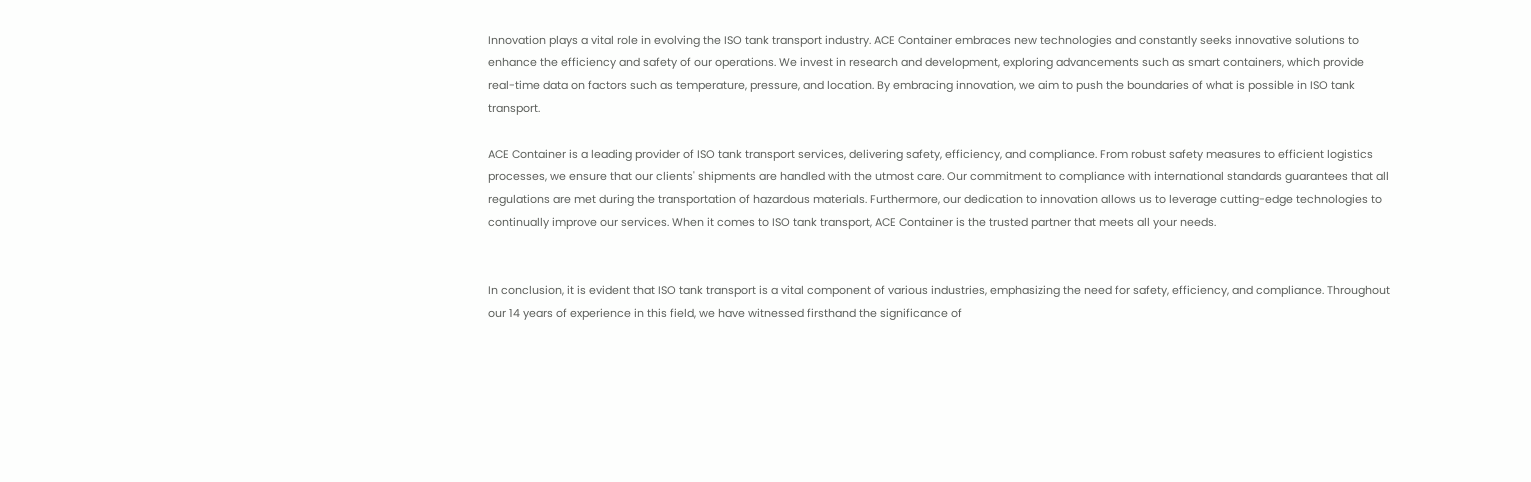Innovation plays a vital role in evolving the ISO tank transport industry. ACE Container embraces new technologies and constantly seeks innovative solutions to enhance the efficiency and safety of our operations. We invest in research and development, exploring advancements such as smart containers, which provide real-time data on factors such as temperature, pressure, and location. By embracing innovation, we aim to push the boundaries of what is possible in ISO tank transport.

ACE Container is a leading provider of ISO tank transport services, delivering safety, efficiency, and compliance. From robust safety measures to efficient logistics processes, we ensure that our clients' shipments are handled with the utmost care. Our commitment to compliance with international standards guarantees that all regulations are met during the transportation of hazardous materials. Furthermore, our dedication to innovation allows us to leverage cutting-edge technologies to continually improve our services. When it comes to ISO tank transport, ACE Container is the trusted partner that meets all your needs.


In conclusion, it is evident that ISO tank transport is a vital component of various industries, emphasizing the need for safety, efficiency, and compliance. Throughout our 14 years of experience in this field, we have witnessed firsthand the significance of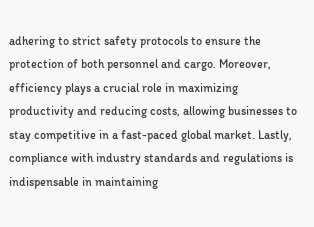adhering to strict safety protocols to ensure the protection of both personnel and cargo. Moreover, efficiency plays a crucial role in maximizing productivity and reducing costs, allowing businesses to stay competitive in a fast-paced global market. Lastly, compliance with industry standards and regulations is indispensable in maintaining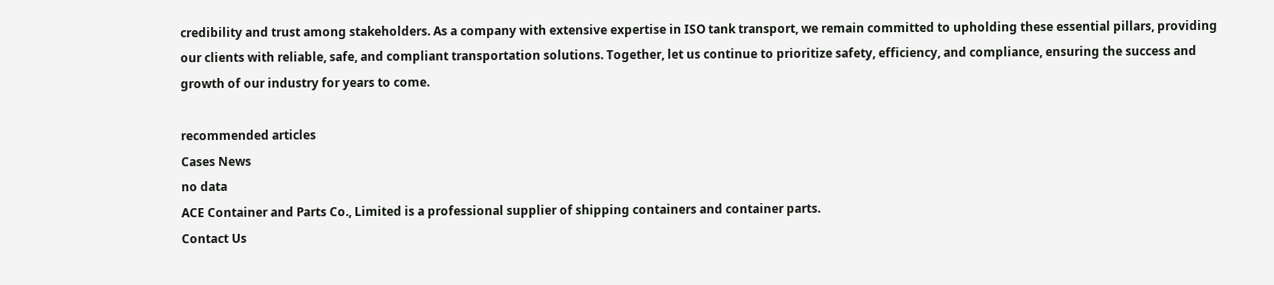credibility and trust among stakeholders. As a company with extensive expertise in ISO tank transport, we remain committed to upholding these essential pillars, providing our clients with reliable, safe, and compliant transportation solutions. Together, let us continue to prioritize safety, efficiency, and compliance, ensuring the success and growth of our industry for years to come.

recommended articles
Cases News
no data
ACE Container and Parts Co., Limited is a professional supplier of shipping containers and container parts.
Contact Us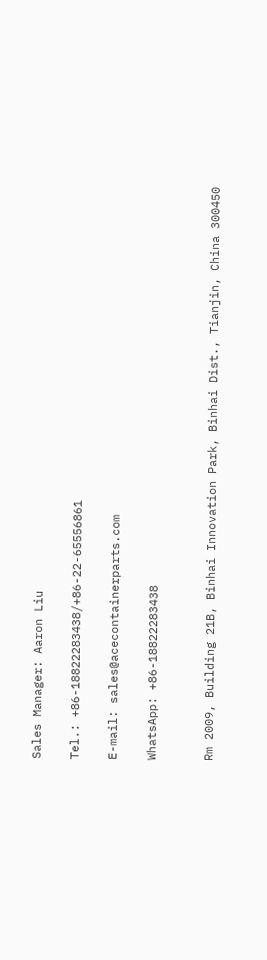Sales Manager: Aaron Liu

Tel.: +86-18822283438/+86-22-65556861

E-mail: sales@acecontainerparts.com

WhatsApp: +86-18822283438


Rm 2009, Building 21B, Binhai Innovation Park, Binhai Dist., Tianjin, China 300450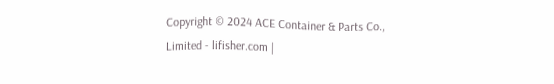Copyright © 2024 ACE Container & Parts Co., Limited - lifisher.com |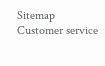Sitemap
Customer service